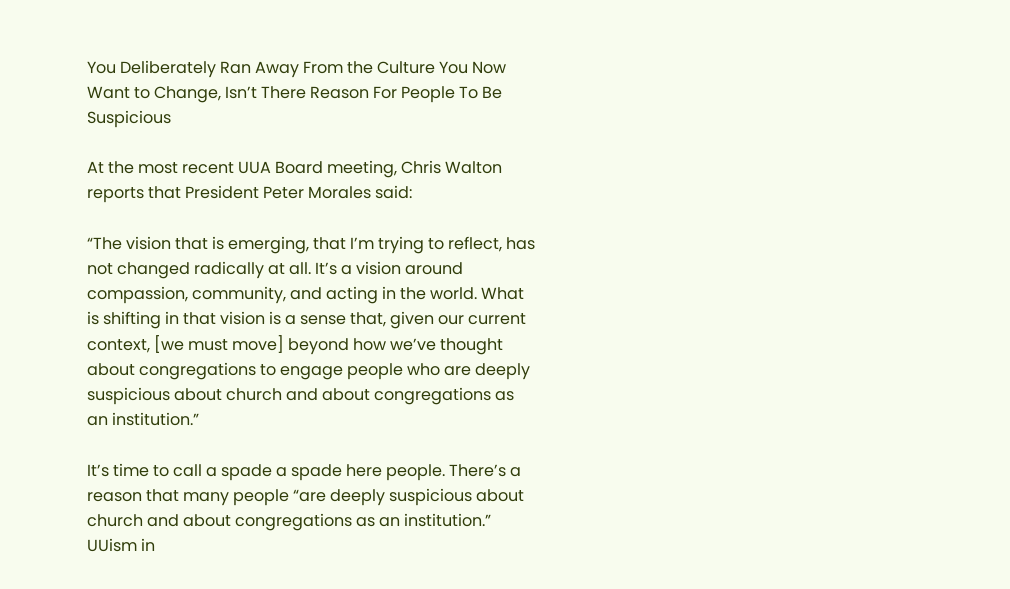You Deliberately Ran Away From the Culture You Now Want to Change, Isn’t There Reason For People To Be Suspicious

At the most recent UUA Board meeting, Chris Walton reports that President Peter Morales said:

“The vision that is emerging, that I’m trying to reflect, has not changed radically at all. It’s a vision around compassion, community, and acting in the world. What is shifting in that vision is a sense that, given our current context, [we must move] beyond how we’ve thought about congregations to engage people who are deeply suspicious about church and about congregations as an institution.”

It’s time to call a spade a spade here people. There’s a reason that many people “are deeply suspicious about church and about congregations as an institution.” UUism in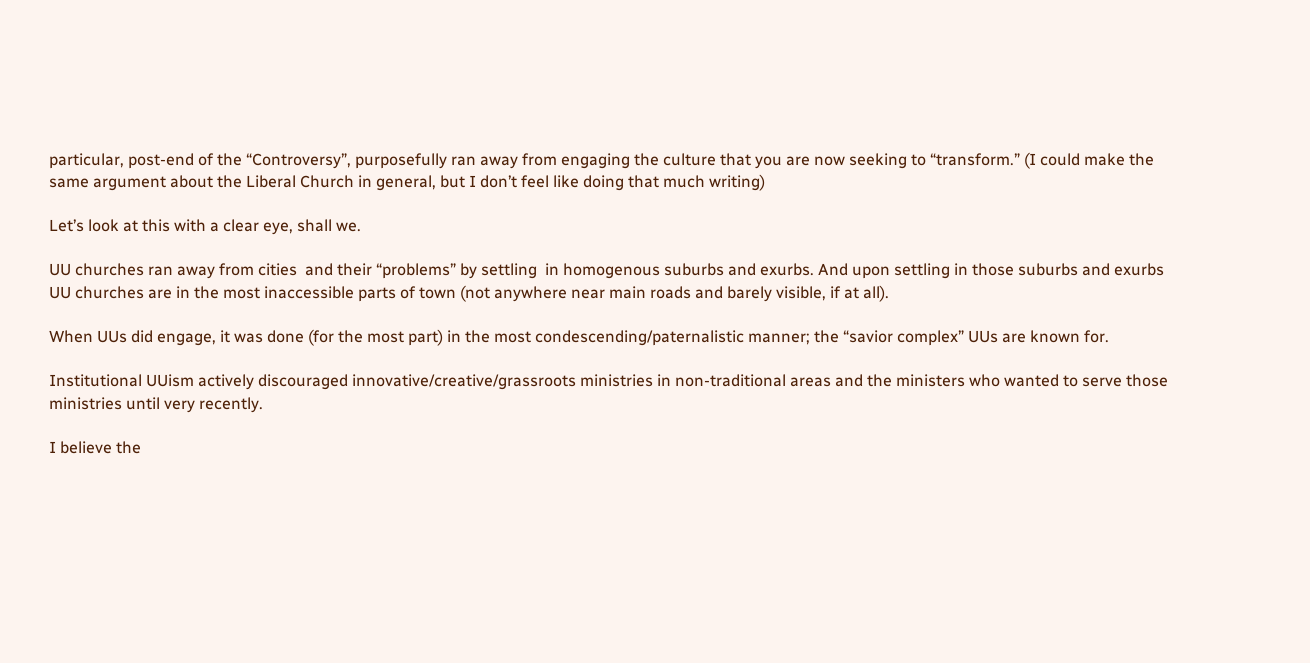particular, post-end of the “Controversy”, purposefully ran away from engaging the culture that you are now seeking to “transform.” (I could make the same argument about the Liberal Church in general, but I don’t feel like doing that much writing)

Let’s look at this with a clear eye, shall we.

UU churches ran away from cities  and their “problems” by settling  in homogenous suburbs and exurbs. And upon settling in those suburbs and exurbs UU churches are in the most inaccessible parts of town (not anywhere near main roads and barely visible, if at all).

When UUs did engage, it was done (for the most part) in the most condescending/paternalistic manner; the “savior complex” UUs are known for.

Institutional UUism actively discouraged innovative/creative/grassroots ministries in non-traditional areas and the ministers who wanted to serve those ministries until very recently.

I believe the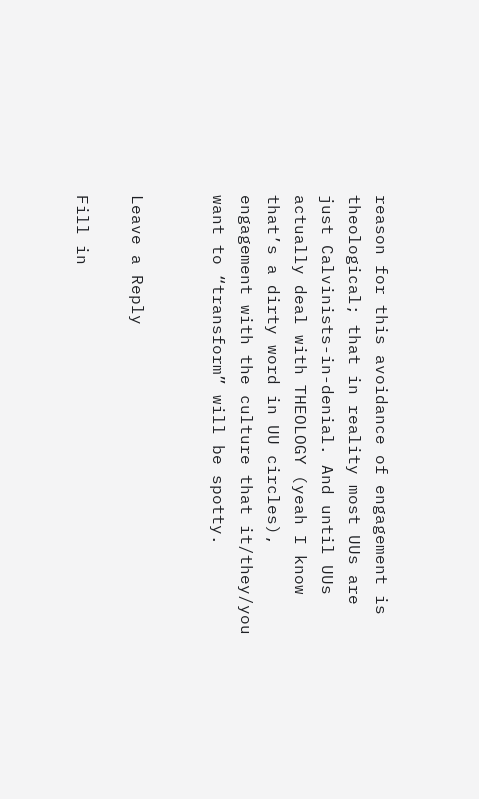reason for this avoidance of engagement is theological; that in reality most UUs are just Calvinists-in-denial. And until UUs actually deal with THEOLOGY (yeah I know that’s a dirty word in UU circles), engagement with the culture that it/they/you want to “transform” will be spotty.


Leave a Reply

Fill in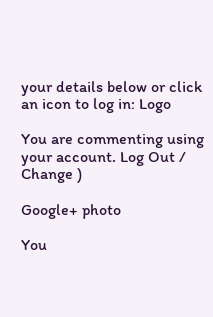your details below or click an icon to log in: Logo

You are commenting using your account. Log Out /  Change )

Google+ photo

You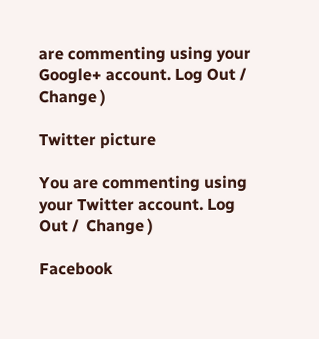are commenting using your Google+ account. Log Out /  Change )

Twitter picture

You are commenting using your Twitter account. Log Out /  Change )

Facebook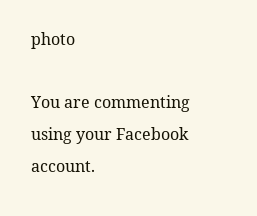photo

You are commenting using your Facebook account.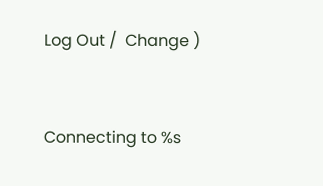Log Out /  Change )


Connecting to %s